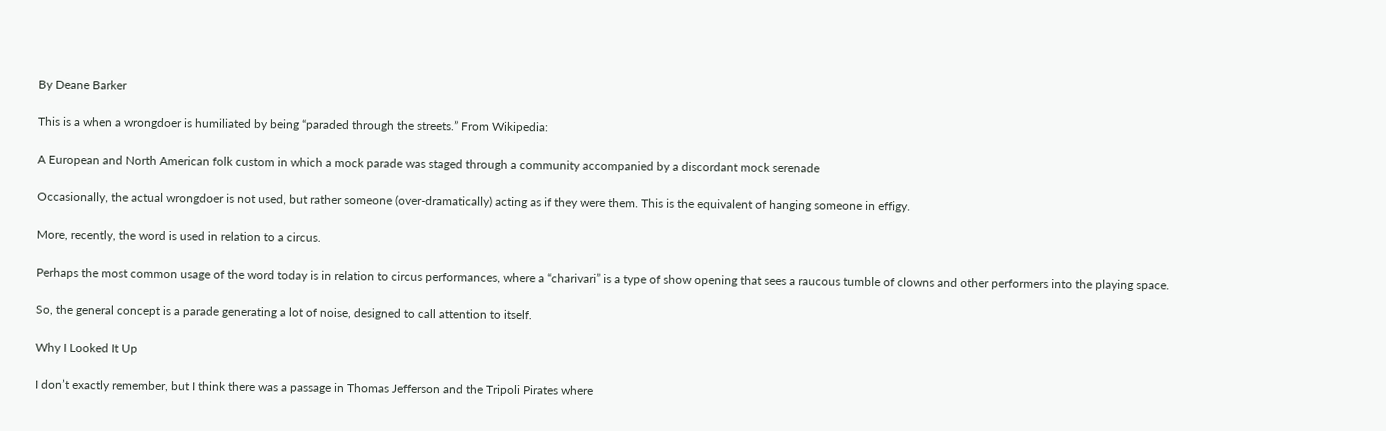By Deane Barker

This is a when a wrongdoer is humiliated by being “paraded through the streets.” From Wikipedia:

A European and North American folk custom in which a mock parade was staged through a community accompanied by a discordant mock serenade

Occasionally, the actual wrongdoer is not used, but rather someone (over-dramatically) acting as if they were them. This is the equivalent of hanging someone in effigy.

More, recently, the word is used in relation to a circus.

Perhaps the most common usage of the word today is in relation to circus performances, where a “charivari” is a type of show opening that sees a raucous tumble of clowns and other performers into the playing space.

So, the general concept is a parade generating a lot of noise, designed to call attention to itself.

Why I Looked It Up

I don’t exactly remember, but I think there was a passage in Thomas Jefferson and the Tripoli Pirates where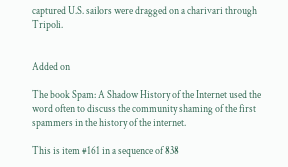captured U.S. sailors were dragged on a charivari through Tripoli.


Added on

The book Spam: A Shadow History of the Internet used the word often to discuss the community shaming of the first spammers in the history of the internet.

This is item #161 in a sequence of 838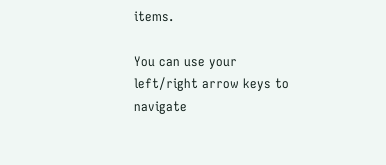items.

You can use your left/right arrow keys to navigate